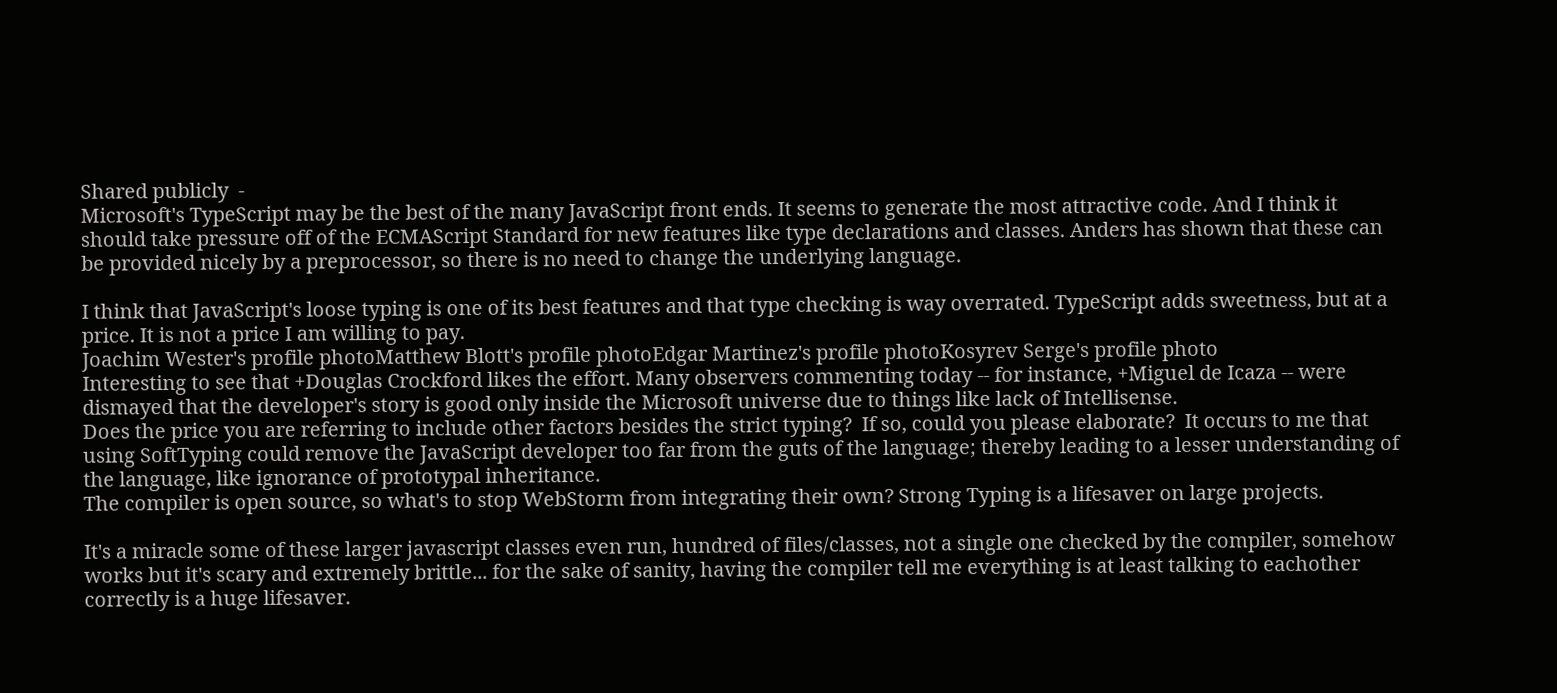Shared publicly  -
Microsoft's TypeScript may be the best of the many JavaScript front ends. It seems to generate the most attractive code. And I think it should take pressure off of the ECMAScript Standard for new features like type declarations and classes. Anders has shown that these can be provided nicely by a preprocessor, so there is no need to change the underlying language.

I think that JavaScript's loose typing is one of its best features and that type checking is way overrated. TypeScript adds sweetness, but at a price. It is not a price I am willing to pay.
Joachim Wester's profile photoMatthew Blott's profile photoEdgar Martinez's profile photoKosyrev Serge's profile photo
Interesting to see that +Douglas Crockford likes the effort. Many observers commenting today -- for instance, +Miguel de Icaza -- were dismayed that the developer's story is good only inside the Microsoft universe due to things like lack of Intellisense.
Does the price you are referring to include other factors besides the strict typing?  If so, could you please elaborate?  It occurs to me that using SoftTyping could remove the JavaScript developer too far from the guts of the language; thereby leading to a lesser understanding of the language, like ignorance of prototypal inheritance.
The compiler is open source, so what's to stop WebStorm from integrating their own? Strong Typing is a lifesaver on large projects.

It's a miracle some of these larger javascript classes even run, hundred of files/classes, not a single one checked by the compiler, somehow works but it's scary and extremely brittle... for the sake of sanity, having the compiler tell me everything is at least talking to eachother correctly is a huge lifesaver.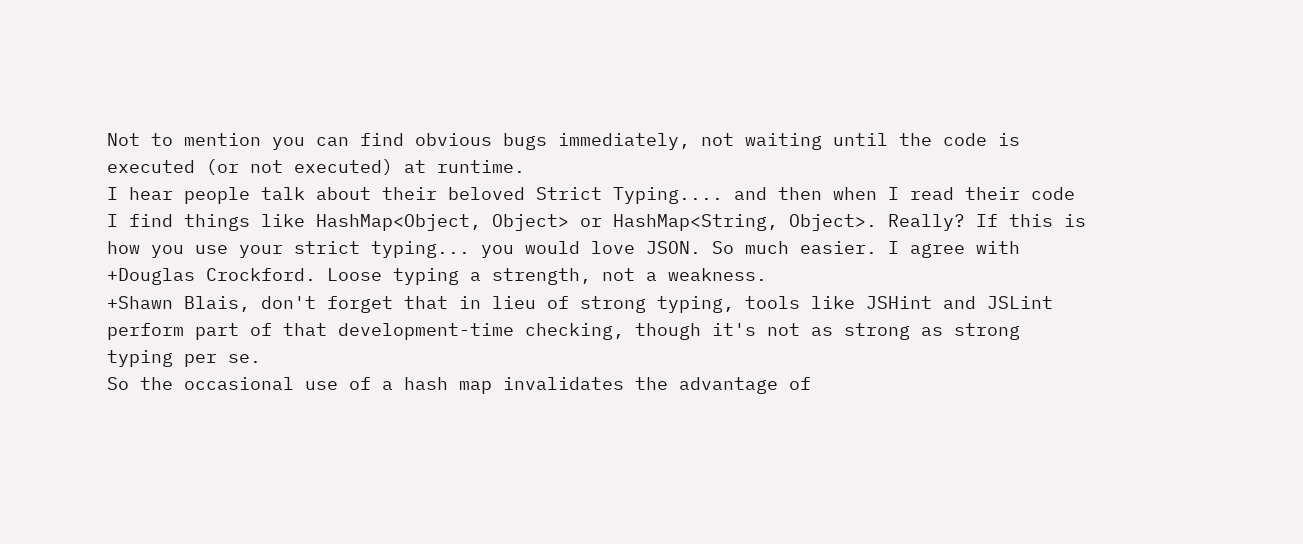Not to mention you can find obvious bugs immediately, not waiting until the code is executed (or not executed) at runtime.
I hear people talk about their beloved Strict Typing.... and then when I read their code I find things like HashMap<Object, Object> or HashMap<String, Object>. Really? If this is how you use your strict typing... you would love JSON. So much easier. I agree with +Douglas Crockford. Loose typing a strength, not a weakness.
+Shawn Blais, don't forget that in lieu of strong typing, tools like JSHint and JSLint perform part of that development-time checking, though it's not as strong as strong typing per se.
So the occasional use of a hash map invalidates the advantage of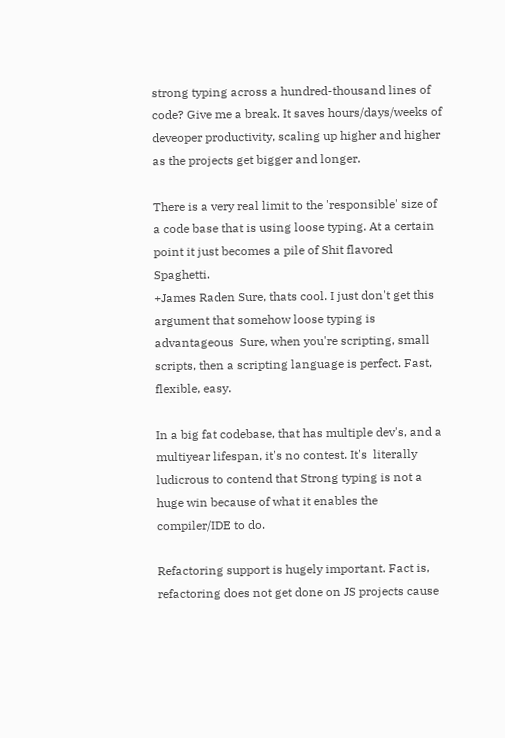strong typing across a hundred-thousand lines of code? Give me a break. It saves hours/days/weeks of deveoper productivity, scaling up higher and higher as the projects get bigger and longer.

There is a very real limit to the 'responsible' size of a code base that is using loose typing. At a certain point it just becomes a pile of Shit flavored Spaghetti.
+James Raden Sure, thats cool. I just don't get this argument that somehow loose typing is advantageous  Sure, when you're scripting, small scripts, then a scripting language is perfect. Fast, flexible, easy.

In a big fat codebase, that has multiple dev's, and a multiyear lifespan, it's no contest. It's  literally ludicrous to contend that Strong typing is not a huge win because of what it enables the compiler/IDE to do.

Refactoring support is hugely important. Fact is, refactoring does not get done on JS projects cause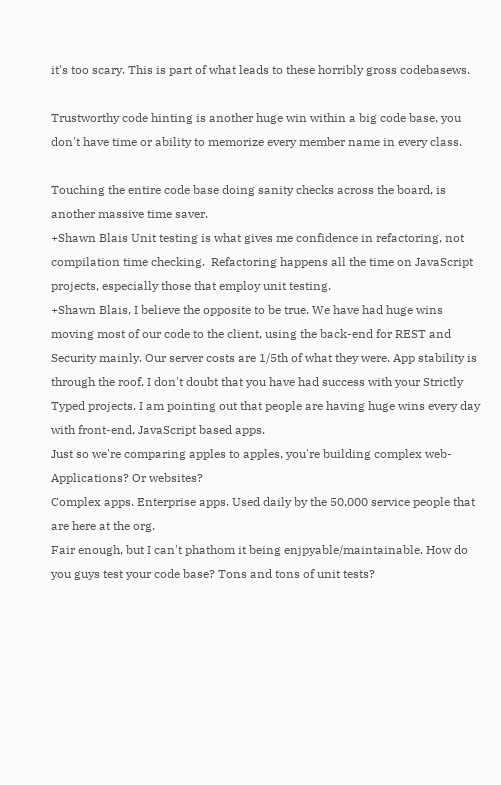it's too scary. This is part of what leads to these horribly gross codebasews.

Trustworthy code hinting is another huge win within a big code base, you don't have time or ability to memorize every member name in every class.

Touching the entire code base doing sanity checks across the board, is another massive time saver.
+Shawn Blais Unit testing is what gives me confidence in refactoring, not compilation time checking.  Refactoring happens all the time on JavaScript projects, especially those that employ unit testing.
+Shawn Blais, I believe the opposite to be true. We have had huge wins moving most of our code to the client, using the back-end for REST and Security mainly. Our server costs are 1/5th of what they were. App stability is through the roof. I don't doubt that you have had success with your Strictly Typed projects. I am pointing out that people are having huge wins every day with front-end, JavaScript based apps.
Just so we're comparing apples to apples, you're building complex web-Applications? Or websites?
Complex apps. Enterprise apps. Used daily by the 50,000 service people that are here at the org.
Fair enough, but I can't phathom it being enjpyable/maintainable. How do you guys test your code base? Tons and tons of unit tests?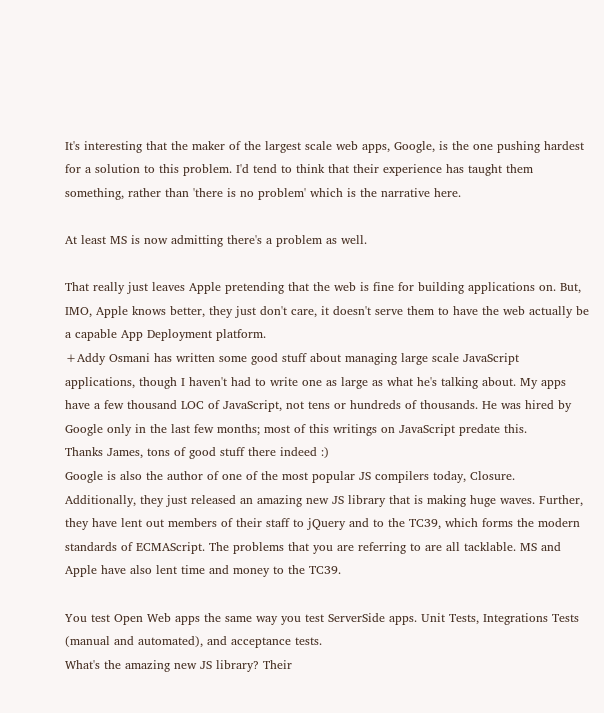It's interesting that the maker of the largest scale web apps, Google, is the one pushing hardest for a solution to this problem. I'd tend to think that their experience has taught them something, rather than 'there is no problem' which is the narrative here.

At least MS is now admitting there's a problem as well.

That really just leaves Apple pretending that the web is fine for building applications on. But, IMO, Apple knows better, they just don't care, it doesn't serve them to have the web actually be a capable App Deployment platform.
+Addy Osmani has written some good stuff about managing large scale JavaScript applications, though I haven't had to write one as large as what he's talking about. My apps have a few thousand LOC of JavaScript, not tens or hundreds of thousands. He was hired by Google only in the last few months; most of this writings on JavaScript predate this.
Thanks James, tons of good stuff there indeed :)
Google is also the author of one of the most popular JS compilers today, Closure. Additionally, they just released an amazing new JS library that is making huge waves. Further, they have lent out members of their staff to jQuery and to the TC39, which forms the modern standards of ECMAScript. The problems that you are referring to are all tacklable. MS and Apple have also lent time and money to the TC39.

You test Open Web apps the same way you test ServerSide apps. Unit Tests, Integrations Tests (manual and automated), and acceptance tests.
What's the amazing new JS library? Their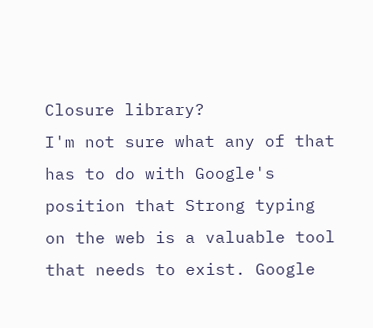Closure library?
I'm not sure what any of that has to do with Google's position that Strong typing on the web is a valuable tool that needs to exist. Google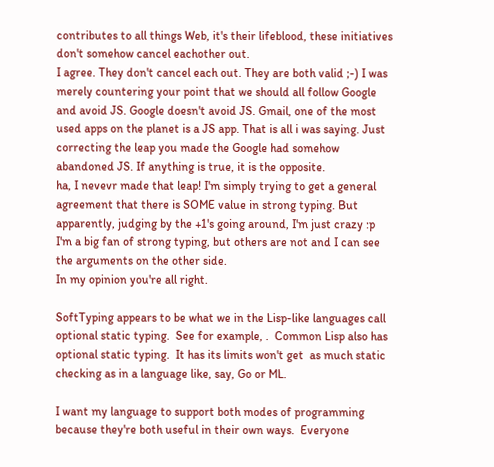contributes to all things Web, it's their lifeblood, these initiatives don't somehow cancel eachother out.
I agree. They don't cancel each out. They are both valid ;-) I was merely countering your point that we should all follow Google and avoid JS. Google doesn't avoid JS. Gmail, one of the most used apps on the planet is a JS app. That is all i was saying. Just correcting the leap you made the Google had somehow abandoned JS. If anything is true, it is the opposite.
ha, I nevevr made that leap! I'm simply trying to get a general agreement that there is SOME value in strong typing. But apparently, judging by the +1's going around, I'm just crazy :p
I'm a big fan of strong typing, but others are not and I can see the arguments on the other side.
In my opinion you're all right.

SoftTyping appears to be what we in the Lisp-like languages call optional static typing.  See for example, .  Common Lisp also has optional static typing.  It has its limits won't get  as much static checking as in a language like, say, Go or ML.

I want my language to support both modes of programming because they're both useful in their own ways.  Everyone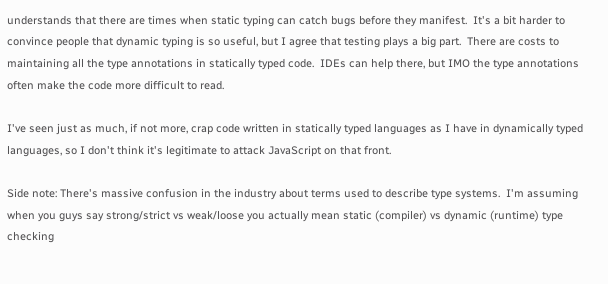understands that there are times when static typing can catch bugs before they manifest.  It's a bit harder to convince people that dynamic typing is so useful, but I agree that testing plays a big part.  There are costs to maintaining all the type annotations in statically typed code.  IDEs can help there, but IMO the type annotations often make the code more difficult to read.

I've seen just as much, if not more, crap code written in statically typed languages as I have in dynamically typed languages, so I don't think it's legitimate to attack JavaScript on that front.

Side note: There's massive confusion in the industry about terms used to describe type systems.  I'm assuming when you guys say strong/strict vs weak/loose you actually mean static (compiler) vs dynamic (runtime) type checking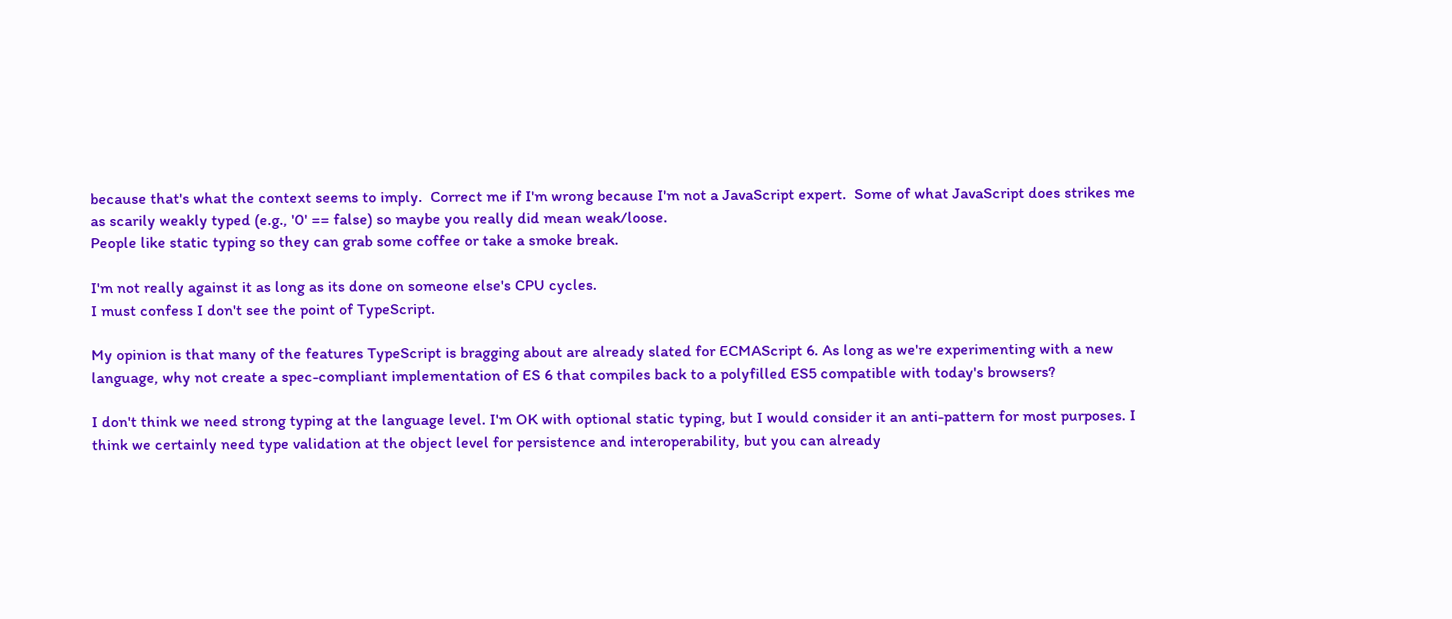because that's what the context seems to imply.  Correct me if I'm wrong because I'm not a JavaScript expert.  Some of what JavaScript does strikes me as scarily weakly typed (e.g., '0' == false) so maybe you really did mean weak/loose.
People like static typing so they can grab some coffee or take a smoke break.

I'm not really against it as long as its done on someone else's CPU cycles.
I must confess I don't see the point of TypeScript.

My opinion is that many of the features TypeScript is bragging about are already slated for ECMAScript 6. As long as we're experimenting with a new language, why not create a spec-compliant implementation of ES 6 that compiles back to a polyfilled ES5 compatible with today's browsers?

I don't think we need strong typing at the language level. I'm OK with optional static typing, but I would consider it an anti-pattern for most purposes. I think we certainly need type validation at the object level for persistence and interoperability, but you can already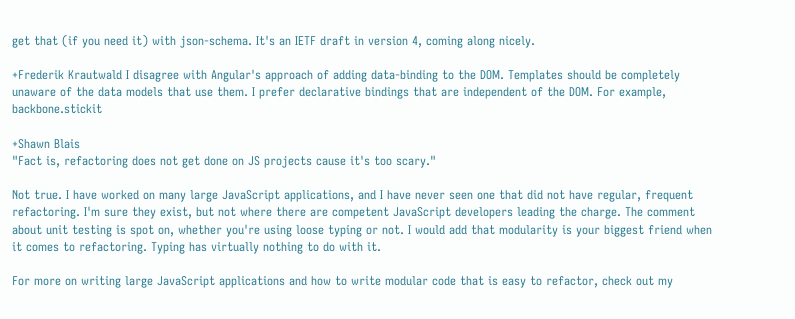get that (if you need it) with json-schema. It's an IETF draft in version 4, coming along nicely.

+Frederik Krautwald I disagree with Angular's approach of adding data-binding to the DOM. Templates should be completely unaware of the data models that use them. I prefer declarative bindings that are independent of the DOM. For example, backbone.stickit

+Shawn Blais
"Fact is, refactoring does not get done on JS projects cause it's too scary."

Not true. I have worked on many large JavaScript applications, and I have never seen one that did not have regular, frequent refactoring. I'm sure they exist, but not where there are competent JavaScript developers leading the charge. The comment about unit testing is spot on, whether you're using loose typing or not. I would add that modularity is your biggest friend when it comes to refactoring. Typing has virtually nothing to do with it.

For more on writing large JavaScript applications and how to write modular code that is easy to refactor, check out my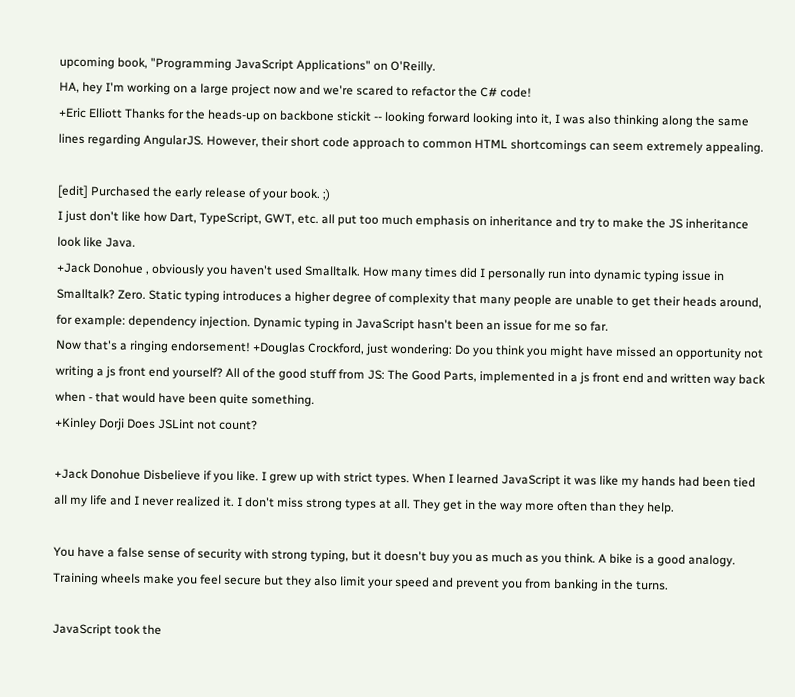upcoming book, "Programming JavaScript Applications" on O'Reilly.
HA, hey I'm working on a large project now and we're scared to refactor the C# code!
+Eric Elliott Thanks for the heads-up on backbone stickit -- looking forward looking into it, I was also thinking along the same lines regarding AngularJS. However, their short code approach to common HTML shortcomings can seem extremely appealing.

[edit] Purchased the early release of your book. ;)
I just don't like how Dart, TypeScript, GWT, etc. all put too much emphasis on inheritance and try to make the JS inheritance look like Java.
+Jack Donohue , obviously you haven't used Smalltalk. How many times did I personally run into dynamic typing issue in Smalltalk? Zero. Static typing introduces a higher degree of complexity that many people are unable to get their heads around, for example: dependency injection. Dynamic typing in JavaScript hasn't been an issue for me so far.
Now that's a ringing endorsement! +Douglas Crockford, just wondering: Do you think you might have missed an opportunity not writing a js front end yourself? All of the good stuff from JS: The Good Parts, implemented in a js front end and written way back when - that would have been quite something.
+Kinley Dorji Does JSLint not count?

+Jack Donohue Disbelieve if you like. I grew up with strict types. When I learned JavaScript it was like my hands had been tied all my life and I never realized it. I don't miss strong types at all. They get in the way more often than they help.

You have a false sense of security with strong typing, but it doesn't buy you as much as you think. A bike is a good analogy. Training wheels make you feel secure but they also limit your speed and prevent you from banking in the turns.

JavaScript took the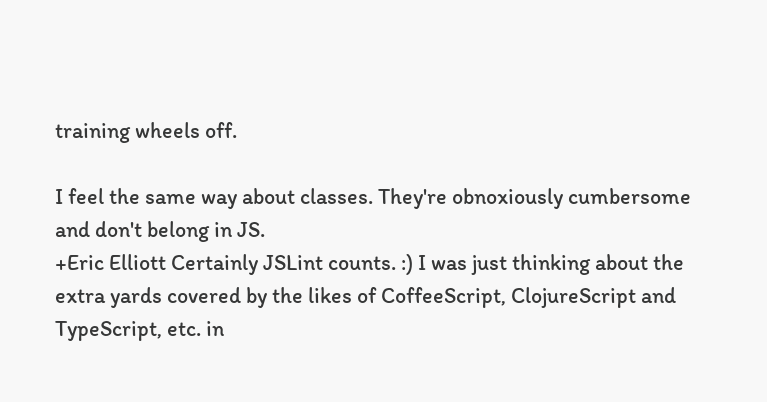training wheels off.

I feel the same way about classes. They're obnoxiously cumbersome and don't belong in JS.
+Eric Elliott Certainly JSLint counts. :) I was just thinking about the extra yards covered by the likes of CoffeeScript, ClojureScript and TypeScript, etc. in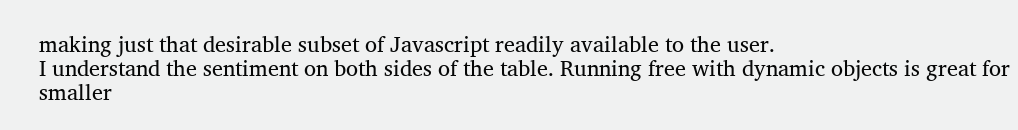making just that desirable subset of Javascript readily available to the user.
I understand the sentiment on both sides of the table. Running free with dynamic objects is great for smaller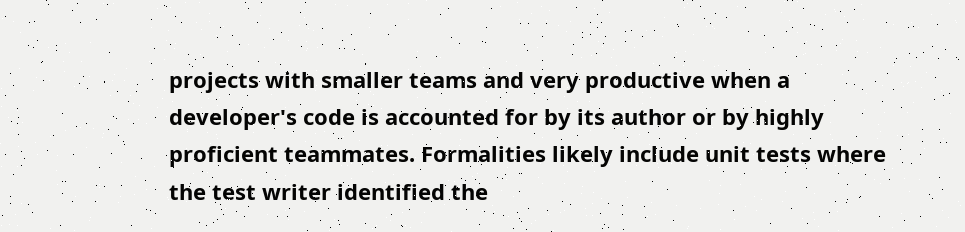projects with smaller teams and very productive when a developer's code is accounted for by its author or by highly proficient teammates. Formalities likely include unit tests where the test writer identified the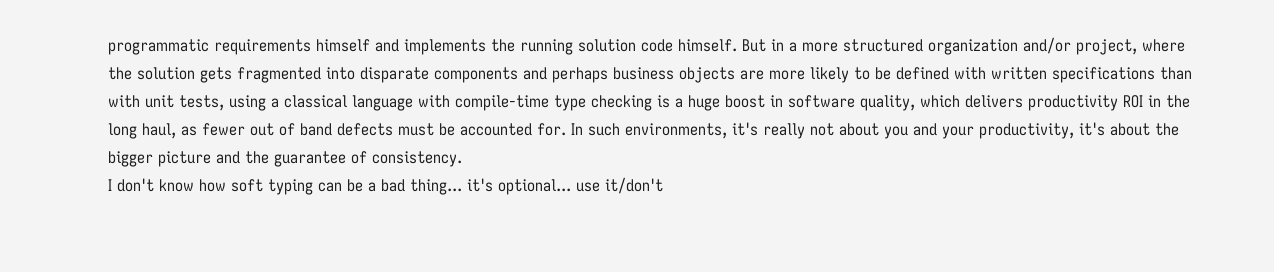programmatic requirements himself and implements the running solution code himself. But in a more structured organization and/or project, where the solution gets fragmented into disparate components and perhaps business objects are more likely to be defined with written specifications than with unit tests, using a classical language with compile-time type checking is a huge boost in software quality, which delivers productivity ROI in the long haul, as fewer out of band defects must be accounted for. In such environments, it's really not about you and your productivity, it's about the bigger picture and the guarantee of consistency.
I don't know how soft typing can be a bad thing... it's optional... use it/don't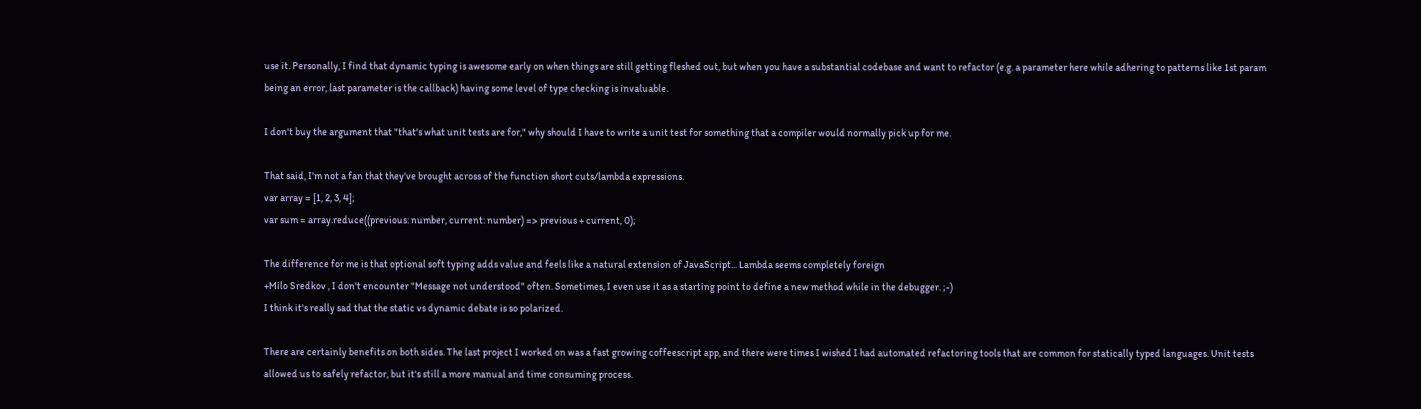use it. Personally, I find that dynamic typing is awesome early on when things are still getting fleshed out, but when you have a substantial codebase and want to refactor (e.g. a parameter here while adhering to patterns like 1st param being an error, last parameter is the callback) having some level of type checking is invaluable.

I don't buy the argument that "that's what unit tests are for," why should I have to write a unit test for something that a compiler would normally pick up for me.

That said, I'm not a fan that they've brought across of the function short cuts/lambda expressions.
var array = [1, 2, 3, 4];
var sum = array.reduce((previous: number, current: number) => previous + current, 0);

The difference for me is that optional soft typing adds value and feels like a natural extension of JavaScript... Lambda seems completely foreign
+Milo Sredkov , I don't encounter "Message not understood" often. Sometimes, I even use it as a starting point to define a new method while in the debugger. ;-)
I think it's really sad that the static vs dynamic debate is so polarized.

There are certainly benefits on both sides. The last project I worked on was a fast growing coffeescript app, and there were times I wished I had automated refactoring tools that are common for statically typed languages. Unit tests allowed us to safely refactor, but it's still a more manual and time consuming process.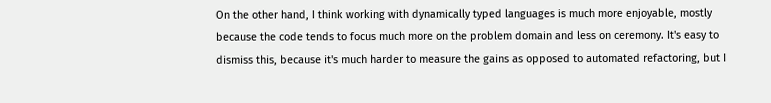On the other hand, I think working with dynamically typed languages is much more enjoyable, mostly because the code tends to focus much more on the problem domain and less on ceremony. It's easy to dismiss this, because it's much harder to measure the gains as opposed to automated refactoring, but I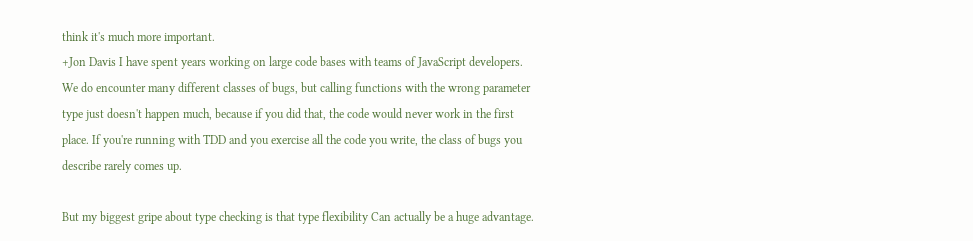think it's much more important.
+Jon Davis I have spent years working on large code bases with teams of JavaScript developers. We do encounter many different classes of bugs, but calling functions with the wrong parameter type just doesn't happen much, because if you did that, the code would never work in the first place. If you're running with TDD and you exercise all the code you write, the class of bugs you describe rarely comes up.

But my biggest gripe about type checking is that type flexibility Can actually be a huge advantage.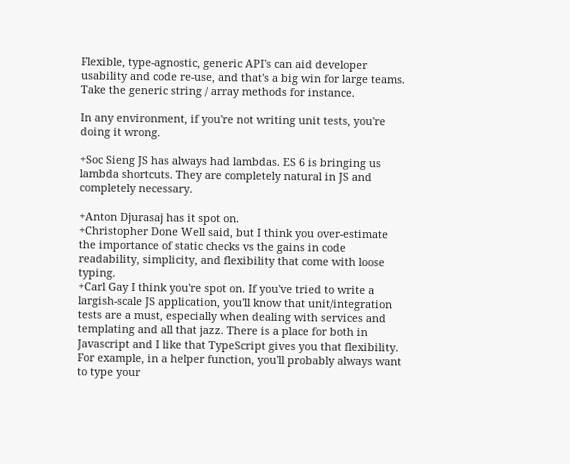Flexible, type-agnostic, generic API's can aid developer usability and code re-use, and that's a big win for large teams. Take the generic string / array methods for instance.

In any environment, if you're not writing unit tests, you're doing it wrong.

+Soc Sieng JS has always had lambdas. ES 6 is bringing us lambda shortcuts. They are completely natural in JS and completely necessary.

+Anton Djurasaj has it spot on.
+Christopher Done Well said, but I think you over-estimate the importance of static checks vs the gains in code readability, simplicity, and flexibility that come with loose typing.
+Carl Gay I think you're spot on. If you've tried to write a largish-scale JS application, you'll know that unit/integration tests are a must, especially when dealing with services and templating and all that jazz. There is a place for both in Javascript and I like that TypeScript gives you that flexibility. For example, in a helper function, you'll probably always want to type your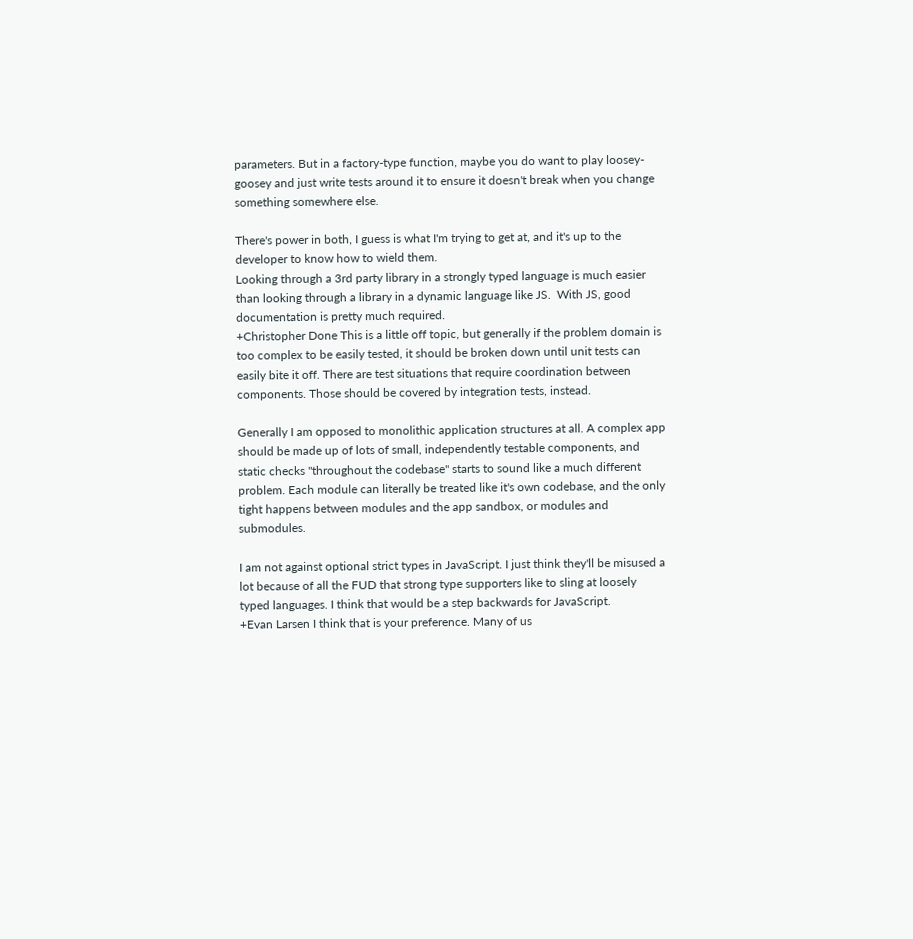parameters. But in a factory-type function, maybe you do want to play loosey-goosey and just write tests around it to ensure it doesn't break when you change something somewhere else.

There's power in both, I guess is what I'm trying to get at, and it's up to the developer to know how to wield them.
Looking through a 3rd party library in a strongly typed language is much easier than looking through a library in a dynamic language like JS.  With JS, good documentation is pretty much required.
+Christopher Done This is a little off topic, but generally if the problem domain is too complex to be easily tested, it should be broken down until unit tests can easily bite it off. There are test situations that require coordination between components. Those should be covered by integration tests, instead.

Generally I am opposed to monolithic application structures at all. A complex app should be made up of lots of small, independently testable components, and static checks "throughout the codebase" starts to sound like a much different problem. Each module can literally be treated like it's own codebase, and the only tight happens between modules and the app sandbox, or modules and submodules.

I am not against optional strict types in JavaScript. I just think they'll be misused a lot because of all the FUD that strong type supporters like to sling at loosely typed languages. I think that would be a step backwards for JavaScript.
+Evan Larsen I think that is your preference. Many of us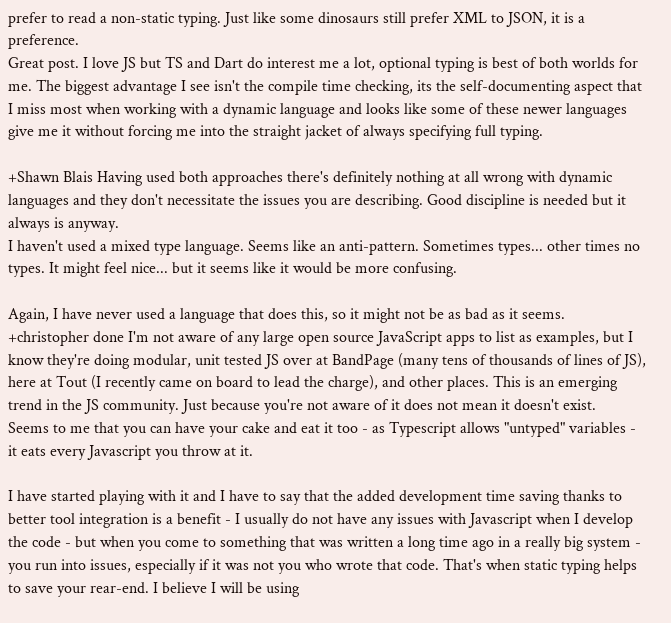prefer to read a non-static typing. Just like some dinosaurs still prefer XML to JSON, it is a preference.
Great post. I love JS but TS and Dart do interest me a lot, optional typing is best of both worlds for me. The biggest advantage I see isn't the compile time checking, its the self-documenting aspect that I miss most when working with a dynamic language and looks like some of these newer languages give me it without forcing me into the straight jacket of always specifying full typing.

+Shawn Blais Having used both approaches there's definitely nothing at all wrong with dynamic languages and they don't necessitate the issues you are describing. Good discipline is needed but it always is anyway.
I haven't used a mixed type language. Seems like an anti-pattern. Sometimes types... other times no types. It might feel nice... but it seems like it would be more confusing.

Again, I have never used a language that does this, so it might not be as bad as it seems.
+christopher done I'm not aware of any large open source JavaScript apps to list as examples, but I know they're doing modular, unit tested JS over at BandPage (many tens of thousands of lines of JS), here at Tout (I recently came on board to lead the charge), and other places. This is an emerging trend in the JS community. Just because you're not aware of it does not mean it doesn't exist.
Seems to me that you can have your cake and eat it too - as Typescript allows "untyped" variables - it eats every Javascript you throw at it.

I have started playing with it and I have to say that the added development time saving thanks to better tool integration is a benefit - I usually do not have any issues with Javascript when I develop the code - but when you come to something that was written a long time ago in a really big system - you run into issues, especially if it was not you who wrote that code. That's when static typing helps to save your rear-end. I believe I will be using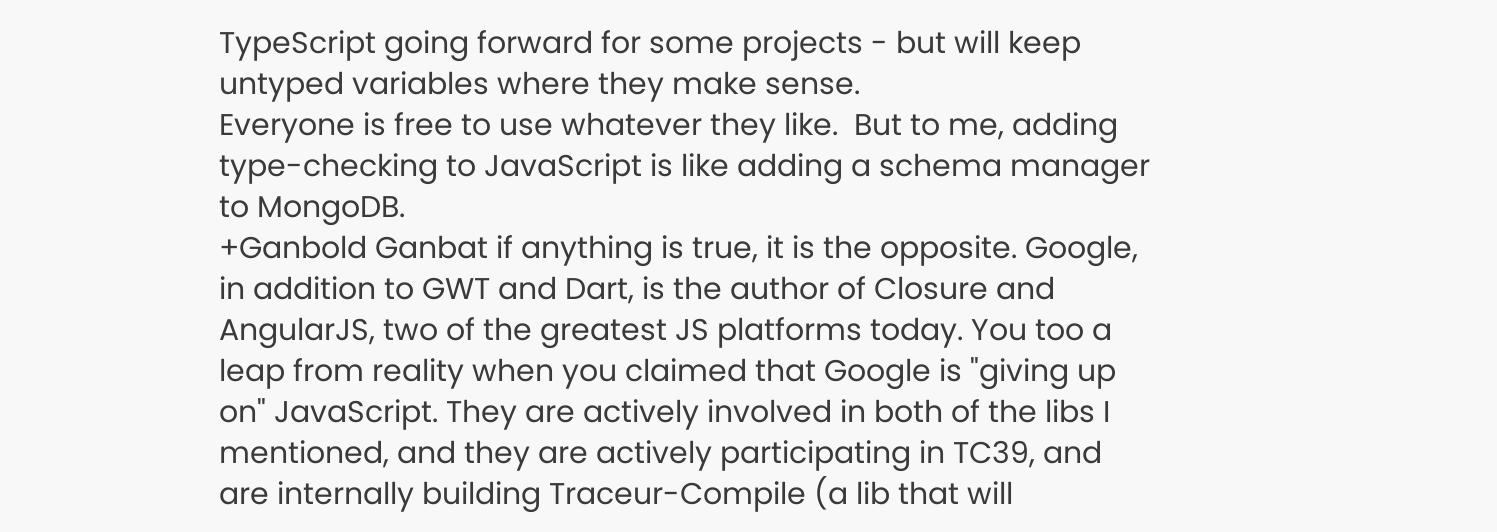TypeScript going forward for some projects - but will keep untyped variables where they make sense.
Everyone is free to use whatever they like.  But to me, adding type-checking to JavaScript is like adding a schema manager to MongoDB.
+Ganbold Ganbat if anything is true, it is the opposite. Google, in addition to GWT and Dart, is the author of Closure and AngularJS, two of the greatest JS platforms today. You too a leap from reality when you claimed that Google is "giving up on" JavaScript. They are actively involved in both of the libs I mentioned, and they are actively participating in TC39, and are internally building Traceur-Compile (a lib that will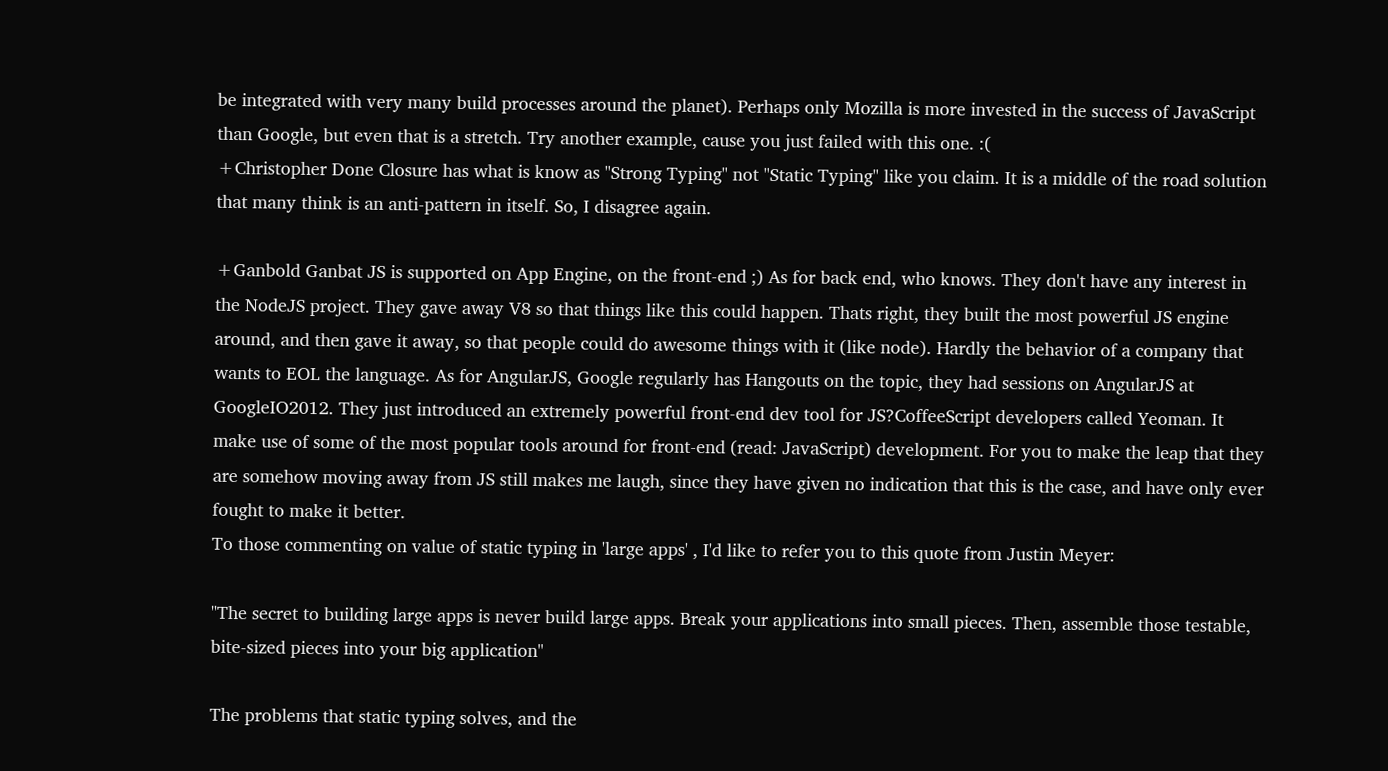be integrated with very many build processes around the planet). Perhaps only Mozilla is more invested in the success of JavaScript than Google, but even that is a stretch. Try another example, cause you just failed with this one. :(
+Christopher Done Closure has what is know as "Strong Typing" not "Static Typing" like you claim. It is a middle of the road solution that many think is an anti-pattern in itself. So, I disagree again.

+Ganbold Ganbat JS is supported on App Engine, on the front-end ;) As for back end, who knows. They don't have any interest in the NodeJS project. They gave away V8 so that things like this could happen. Thats right, they built the most powerful JS engine around, and then gave it away, so that people could do awesome things with it (like node). Hardly the behavior of a company that wants to EOL the language. As for AngularJS, Google regularly has Hangouts on the topic, they had sessions on AngularJS at GoogleIO2012. They just introduced an extremely powerful front-end dev tool for JS?CoffeeScript developers called Yeoman. It make use of some of the most popular tools around for front-end (read: JavaScript) development. For you to make the leap that they are somehow moving away from JS still makes me laugh, since they have given no indication that this is the case, and have only ever fought to make it better.
To those commenting on value of static typing in 'large apps' , I'd like to refer you to this quote from Justin Meyer:

"The secret to building large apps is never build large apps. Break your applications into small pieces. Then, assemble those testable, bite-sized pieces into your big application"

The problems that static typing solves, and the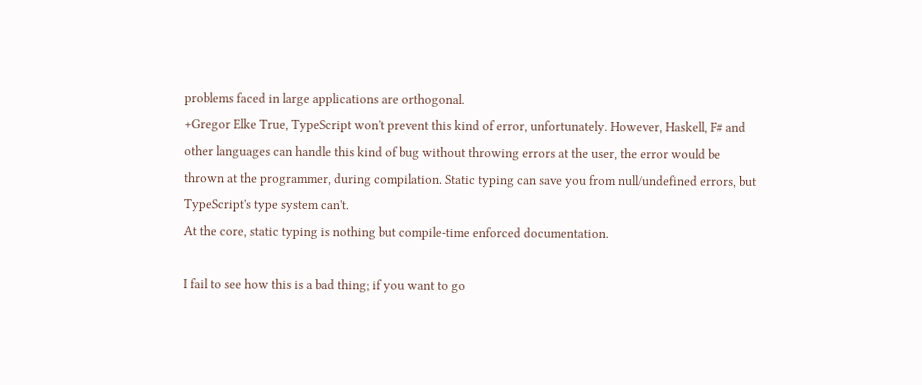problems faced in large applications are orthogonal.
+Gregor Elke True, TypeScript won't prevent this kind of error, unfortunately. However, Haskell, F# and other languages can handle this kind of bug without throwing errors at the user, the error would be thrown at the programmer, during compilation. Static typing can save you from null/undefined errors, but TypeScript's type system can't.
At the core, static typing is nothing but compile-time enforced documentation.

I fail to see how this is a bad thing; if you want to go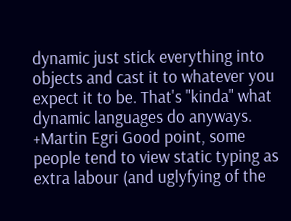dynamic just stick everything into objects and cast it to whatever you expect it to be. That's "kinda" what dynamic languages do anyways.
+Martin Egri Good point, some people tend to view static typing as extra labour (and uglyfying of the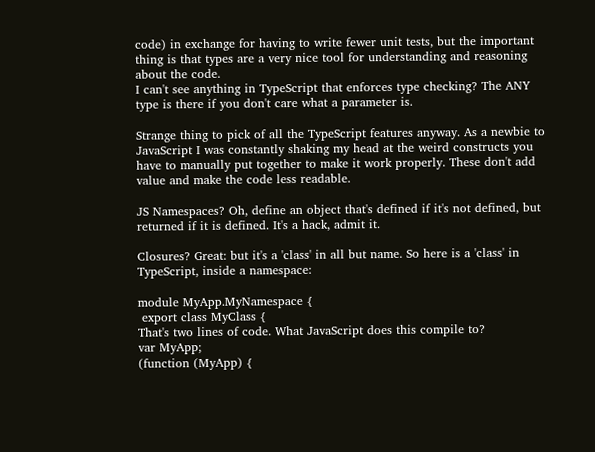code) in exchange for having to write fewer unit tests, but the important thing is that types are a very nice tool for understanding and reasoning about the code.
I can't see anything in TypeScript that enforces type checking? The ANY type is there if you don't care what a parameter is.

Strange thing to pick of all the TypeScript features anyway. As a newbie to JavaScript I was constantly shaking my head at the weird constructs you have to manually put together to make it work properly. These don't add value and make the code less readable.

JS Namespaces? Oh, define an object that's defined if it's not defined, but returned if it is defined. It's a hack, admit it.

Closures? Great: but it's a 'class' in all but name. So here is a 'class' in TypeScript, inside a namespace:

module MyApp.MyNamespace {
 export class MyClass {
That's two lines of code. What JavaScript does this compile to?
var MyApp;
(function (MyApp) {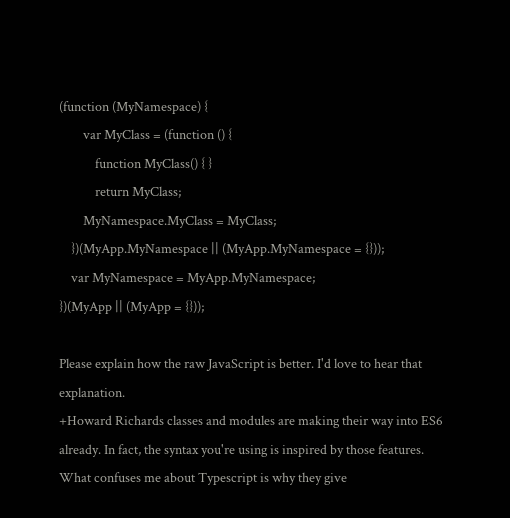(function (MyNamespace) {
        var MyClass = (function () {
            function MyClass() { }
            return MyClass;
        MyNamespace.MyClass = MyClass;
    })(MyApp.MyNamespace || (MyApp.MyNamespace = {}));
    var MyNamespace = MyApp.MyNamespace;
})(MyApp || (MyApp = {}));

Please explain how the raw JavaScript is better. I'd love to hear that explanation.
+Howard Richards classes and modules are making their way into ES6 already. In fact, the syntax you're using is inspired by those features. What confuses me about Typescript is why they give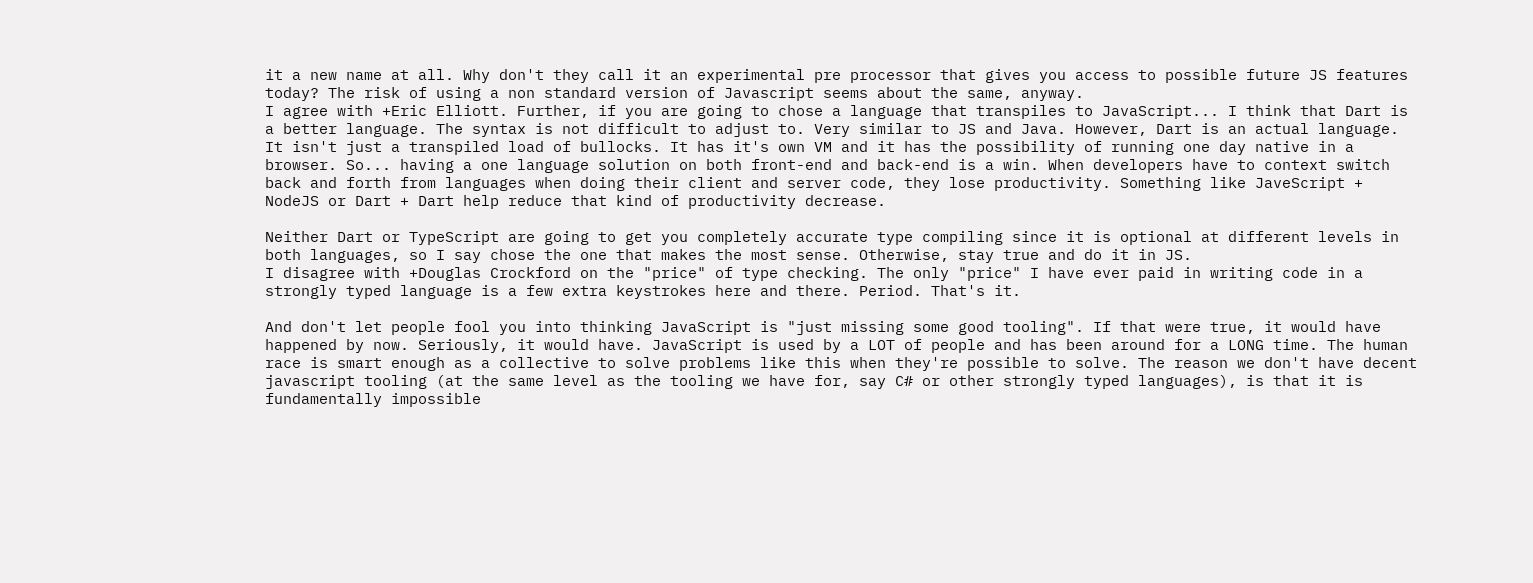it a new name at all. Why don't they call it an experimental pre processor that gives you access to possible future JS features today? The risk of using a non standard version of Javascript seems about the same, anyway.
I agree with +Eric Elliott. Further, if you are going to chose a language that transpiles to JavaScript... I think that Dart is a better language. The syntax is not difficult to adjust to. Very similar to JS and Java. However, Dart is an actual language. It isn't just a transpiled load of bullocks. It has it's own VM and it has the possibility of running one day native in a browser. So... having a one language solution on both front-end and back-end is a win. When developers have to context switch back and forth from languages when doing their client and server code, they lose productivity. Something like JaveScript + NodeJS or Dart + Dart help reduce that kind of productivity decrease.

Neither Dart or TypeScript are going to get you completely accurate type compiling since it is optional at different levels in both languages, so I say chose the one that makes the most sense. Otherwise, stay true and do it in JS.
I disagree with +Douglas Crockford on the "price" of type checking. The only "price" I have ever paid in writing code in a strongly typed language is a few extra keystrokes here and there. Period. That's it.

And don't let people fool you into thinking JavaScript is "just missing some good tooling". If that were true, it would have happened by now. Seriously, it would have. JavaScript is used by a LOT of people and has been around for a LONG time. The human race is smart enough as a collective to solve problems like this when they're possible to solve. The reason we don't have decent javascript tooling (at the same level as the tooling we have for, say C# or other strongly typed languages), is that it is fundamentally impossible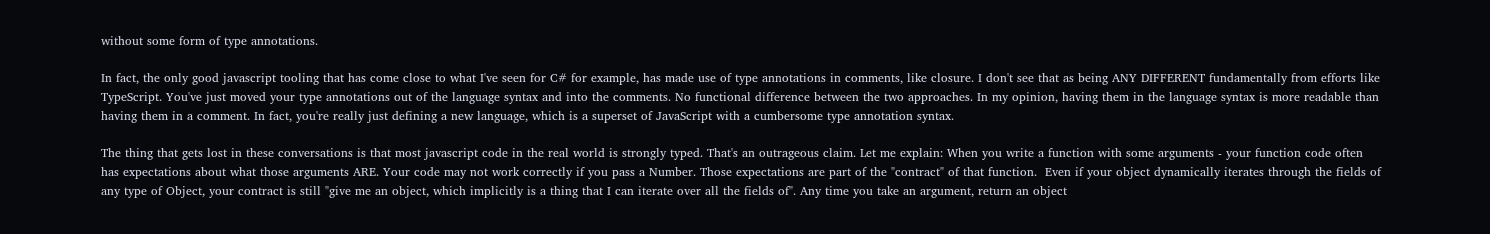without some form of type annotations.

In fact, the only good javascript tooling that has come close to what I've seen for C# for example, has made use of type annotations in comments, like closure. I don't see that as being ANY DIFFERENT fundamentally from efforts like TypeScript. You've just moved your type annotations out of the language syntax and into the comments. No functional difference between the two approaches. In my opinion, having them in the language syntax is more readable than having them in a comment. In fact, you're really just defining a new language, which is a superset of JavaScript with a cumbersome type annotation syntax.

The thing that gets lost in these conversations is that most javascript code in the real world is strongly typed. That's an outrageous claim. Let me explain: When you write a function with some arguments - your function code often has expectations about what those arguments ARE. Your code may not work correctly if you pass a Number. Those expectations are part of the "contract" of that function.  Even if your object dynamically iterates through the fields of any type of Object, your contract is still "give me an object, which implicitly is a thing that I can iterate over all the fields of". Any time you take an argument, return an object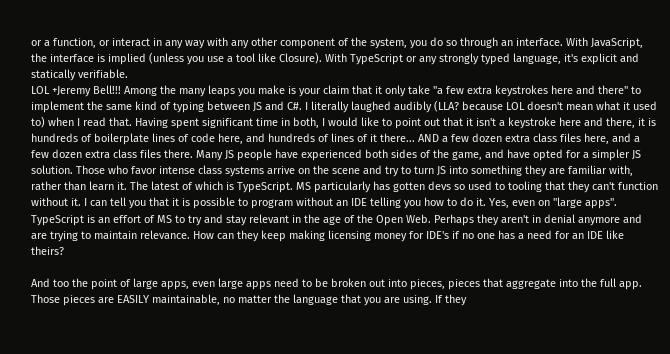or a function, or interact in any way with any other component of the system, you do so through an interface. With JavaScript, the interface is implied (unless you use a tool like Closure). With TypeScript or any strongly typed language, it's explicit and statically verifiable.
LOL +Jeremy Bell!!! Among the many leaps you make is your claim that it only take "a few extra keystrokes here and there" to implement the same kind of typing between JS and C#. I literally laughed audibly (LLA? because LOL doesn't mean what it used to) when I read that. Having spent significant time in both, I would like to point out that it isn't a keystroke here and there, it is hundreds of boilerplate lines of code here, and hundreds of lines of it there... AND a few dozen extra class files here, and a few dozen extra class files there. Many JS people have experienced both sides of the game, and have opted for a simpler JS solution. Those who favor intense class systems arrive on the scene and try to turn JS into something they are familiar with, rather than learn it. The latest of which is TypeScript. MS particularly has gotten devs so used to tooling that they can't function without it. I can tell you that it is possible to program without an IDE telling you how to do it. Yes, even on "large apps". TypeScript is an effort of MS to try and stay relevant in the age of the Open Web. Perhaps they aren't in denial anymore and are trying to maintain relevance. How can they keep making licensing money for IDE's if no one has a need for an IDE like theirs?

And too the point of large apps, even large apps need to be broken out into pieces, pieces that aggregate into the full app. Those pieces are EASILY maintainable, no matter the language that you are using. If they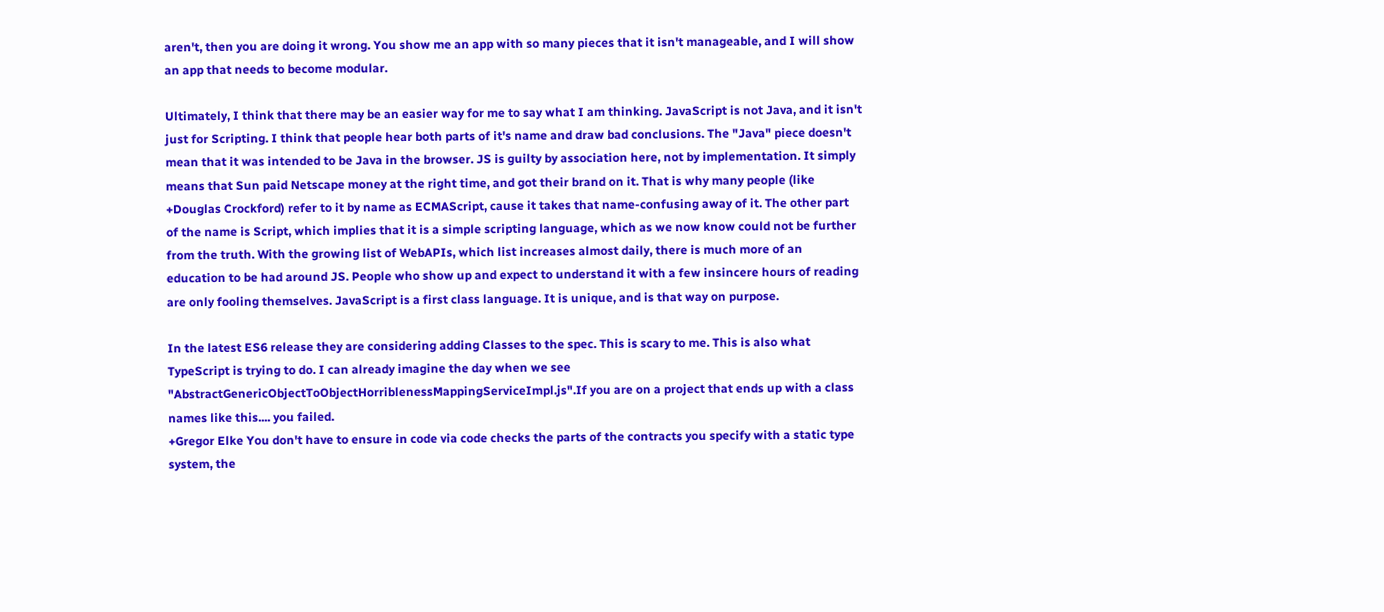aren't, then you are doing it wrong. You show me an app with so many pieces that it isn't manageable, and I will show an app that needs to become modular.

Ultimately, I think that there may be an easier way for me to say what I am thinking. JavaScript is not Java, and it isn't just for Scripting. I think that people hear both parts of it's name and draw bad conclusions. The "Java" piece doesn't mean that it was intended to be Java in the browser. JS is guilty by association here, not by implementation. It simply means that Sun paid Netscape money at the right time, and got their brand on it. That is why many people (like +Douglas Crockford) refer to it by name as ECMAScript, cause it takes that name-confusing away of it. The other part of the name is Script, which implies that it is a simple scripting language, which as we now know could not be further from the truth. With the growing list of WebAPIs, which list increases almost daily, there is much more of an education to be had around JS. People who show up and expect to understand it with a few insincere hours of reading are only fooling themselves. JavaScript is a first class language. It is unique, and is that way on purpose.

In the latest ES6 release they are considering adding Classes to the spec. This is scary to me. This is also what TypeScript is trying to do. I can already imagine the day when we see "AbstractGenericObjectToObjectHorriblenessMappingServiceImpl.js".If you are on a project that ends up with a class names like this.... you failed.
+Gregor Elke You don't have to ensure in code via code checks the parts of the contracts you specify with a static type system, the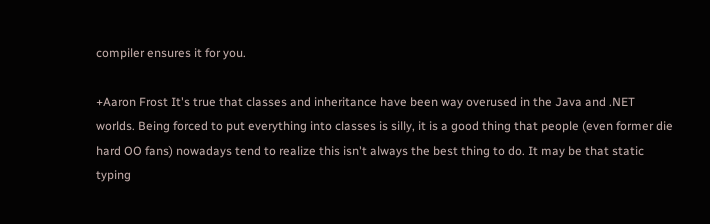compiler ensures it for you.

+Aaron Frost It's true that classes and inheritance have been way overused in the Java and .NET  worlds. Being forced to put everything into classes is silly, it is a good thing that people (even former die hard OO fans) nowadays tend to realize this isn't always the best thing to do. It may be that static typing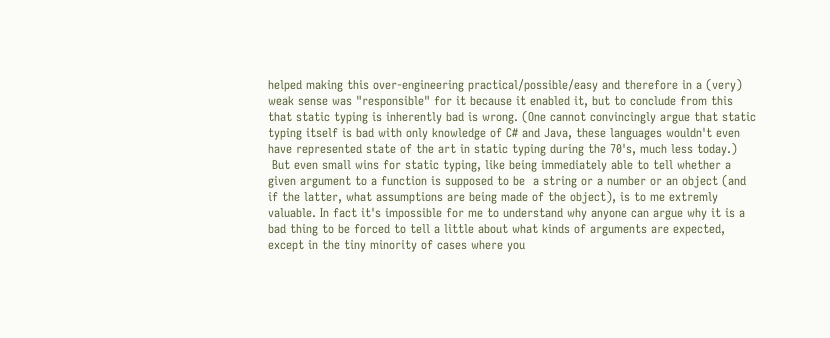helped making this over-engineering practical/possible/easy and therefore in a (very) weak sense was "responsible" for it because it enabled it, but to conclude from this that static typing is inherently bad is wrong. (One cannot convincingly argue that static typing itself is bad with only knowledge of C# and Java, these languages wouldn't even have represented state of the art in static typing during the 70's, much less today.)
 But even small wins for static typing, like being immediately able to tell whether a given argument to a function is supposed to be  a string or a number or an object (and if the latter, what assumptions are being made of the object), is to me extremly valuable. In fact it's impossible for me to understand why anyone can argue why it is a bad thing to be forced to tell a little about what kinds of arguments are expected, except in the tiny minority of cases where you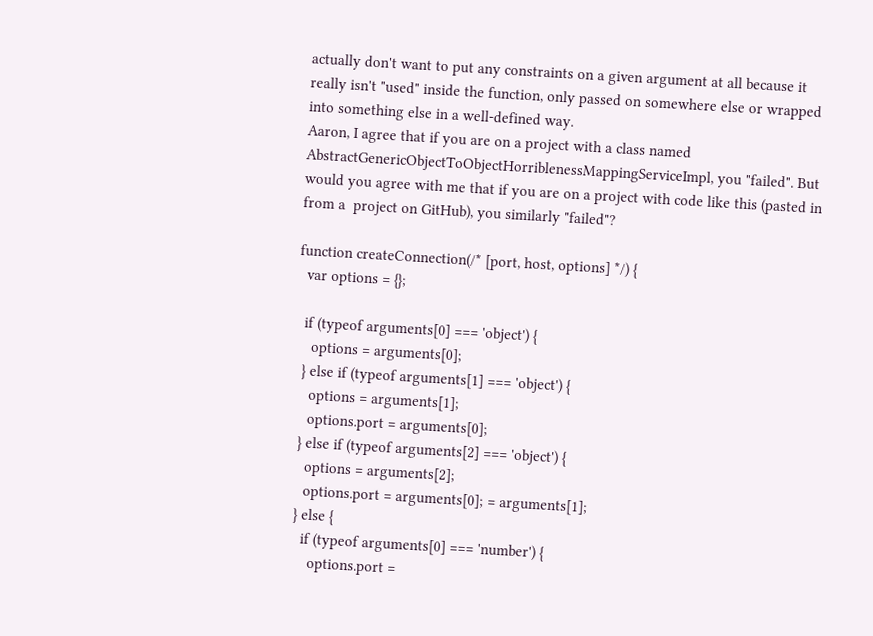actually don't want to put any constraints on a given argument at all because it really isn't "used" inside the function, only passed on somewhere else or wrapped into something else in a well-defined way.
Aaron, I agree that if you are on a project with a class named AbstractGenericObjectToObjectHorriblenessMappingServiceImpl, you "failed". But would you agree with me that if you are on a project with code like this (pasted in from a  project on GitHub), you similarly "failed"?

function createConnection(/* [port, host, options] */) {
  var options = {};

  if (typeof arguments[0] === 'object') {
    options = arguments[0];
  } else if (typeof arguments[1] === 'object') {
    options = arguments[1];
    options.port = arguments[0];
  } else if (typeof arguments[2] === 'object') {
    options = arguments[2];
    options.port = arguments[0]; = arguments[1];
  } else {
    if (typeof arguments[0] === 'number') {
      options.port =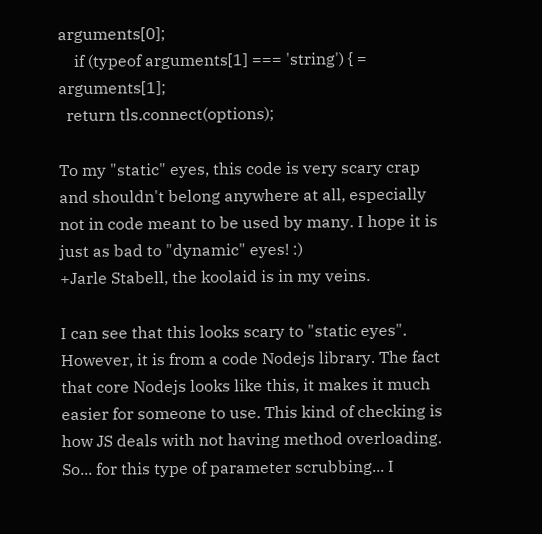arguments[0];
    if (typeof arguments[1] === 'string') { = arguments[1];
  return tls.connect(options);

To my "static" eyes, this code is very scary crap and shouldn't belong anywhere at all, especially not in code meant to be used by many. I hope it is just as bad to "dynamic" eyes! :)
+Jarle Stabell, the koolaid is in my veins.

I can see that this looks scary to "static eyes". However, it is from a code Nodejs library. The fact that core Nodejs looks like this, it makes it much easier for someone to use. This kind of checking is how JS deals with not having method overloading. So... for this type of parameter scrubbing... I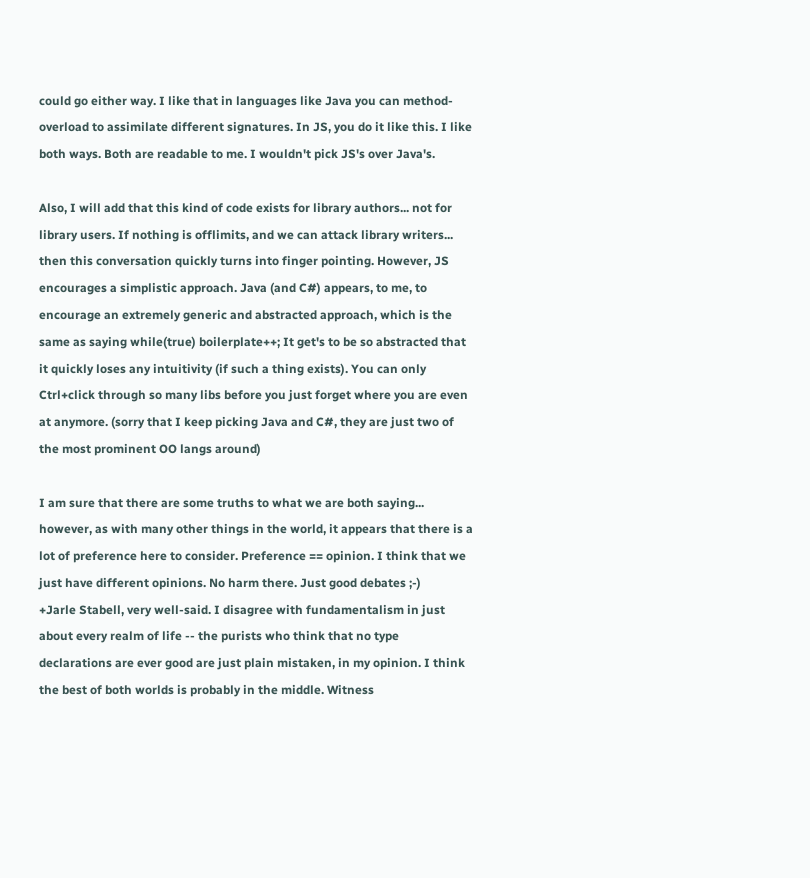could go either way. I like that in languages like Java you can method-overload to assimilate different signatures. In JS, you do it like this. I like both ways. Both are readable to me. I wouldn't pick JS's over Java's.

Also, I will add that this kind of code exists for library authors... not for library users. If nothing is offlimits, and we can attack library writers... then this conversation quickly turns into finger pointing. However, JS encourages a simplistic approach. Java (and C#) appears, to me, to encourage an extremely generic and abstracted approach, which is the same as saying while(true) boilerplate++; It get's to be so abstracted that it quickly loses any intuitivity (if such a thing exists). You can only Ctrl+click through so many libs before you just forget where you are even at anymore. (sorry that I keep picking Java and C#, they are just two of the most prominent OO langs around)

I am sure that there are some truths to what we are both saying... however, as with many other things in the world, it appears that there is a lot of preference here to consider. Preference == opinion. I think that we just have different opinions. No harm there. Just good debates ;-)
+Jarle Stabell, very well-said. I disagree with fundamentalism in just about every realm of life -- the purists who think that no type declarations are ever good are just plain mistaken, in my opinion. I think the best of both worlds is probably in the middle. Witness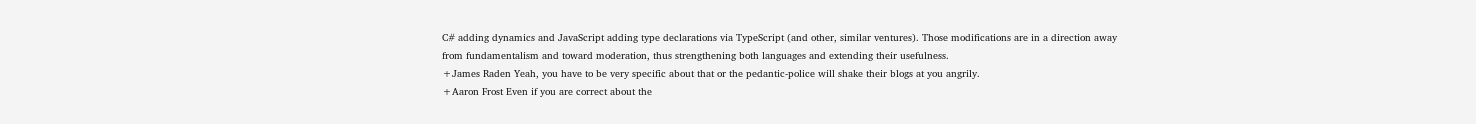C# adding dynamics and JavaScript adding type declarations via TypeScript (and other, similar ventures). Those modifications are in a direction away from fundamentalism and toward moderation, thus strengthening both languages and extending their usefulness.
+James Raden Yeah, you have to be very specific about that or the pedantic-police will shake their blogs at you angrily.
+Aaron Frost Even if you are correct about the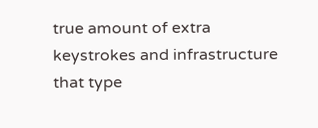true amount of extra keystrokes and infrastructure that type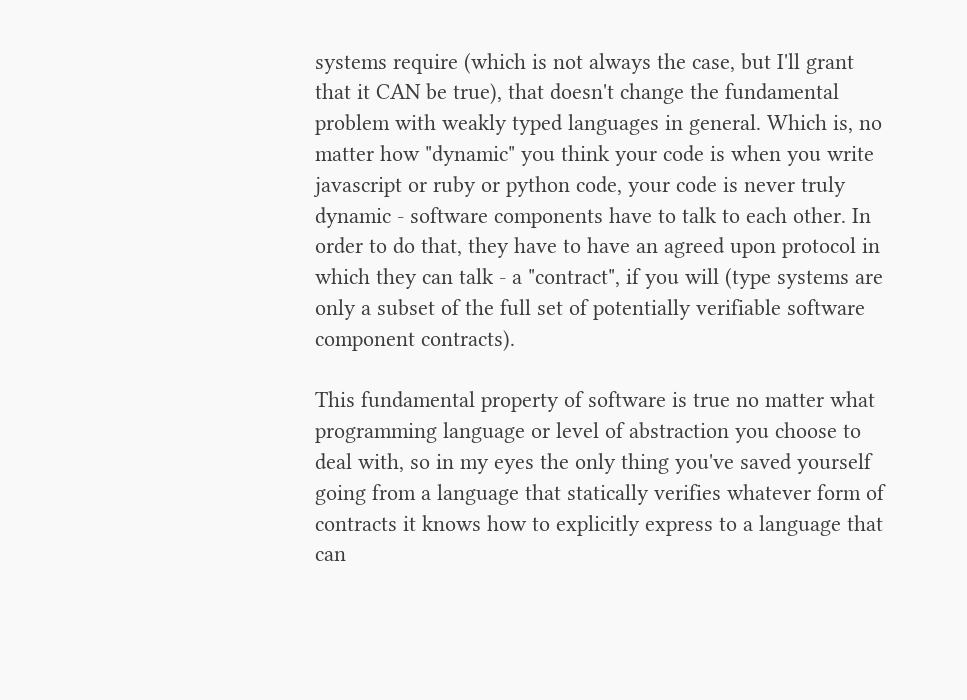systems require (which is not always the case, but I'll grant that it CAN be true), that doesn't change the fundamental problem with weakly typed languages in general. Which is, no matter how "dynamic" you think your code is when you write javascript or ruby or python code, your code is never truly dynamic - software components have to talk to each other. In order to do that, they have to have an agreed upon protocol in which they can talk - a "contract", if you will (type systems are only a subset of the full set of potentially verifiable software component contracts).

This fundamental property of software is true no matter what programming language or level of abstraction you choose to deal with, so in my eyes the only thing you've saved yourself going from a language that statically verifies whatever form of contracts it knows how to explicitly express to a language that can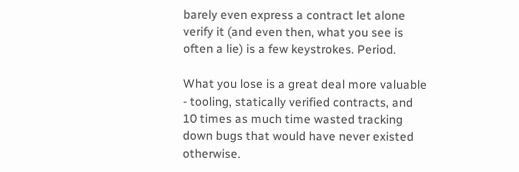barely even express a contract let alone verify it (and even then, what you see is often a lie) is a few keystrokes. Period.

What you lose is a great deal more valuable - tooling, statically verified contracts, and 10 times as much time wasted tracking down bugs that would have never existed otherwise.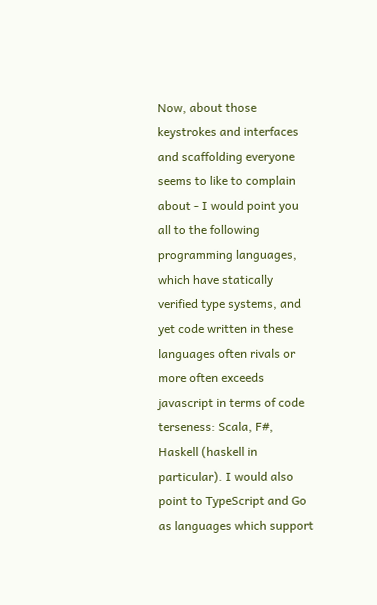Now, about those keystrokes and interfaces and scaffolding everyone seems to like to complain about - I would point you all to the following programming languages, which have statically verified type systems, and yet code written in these languages often rivals or more often exceeds javascript in terms of code terseness: Scala, F#, Haskell (haskell in particular). I would also point to TypeScript and Go as languages which support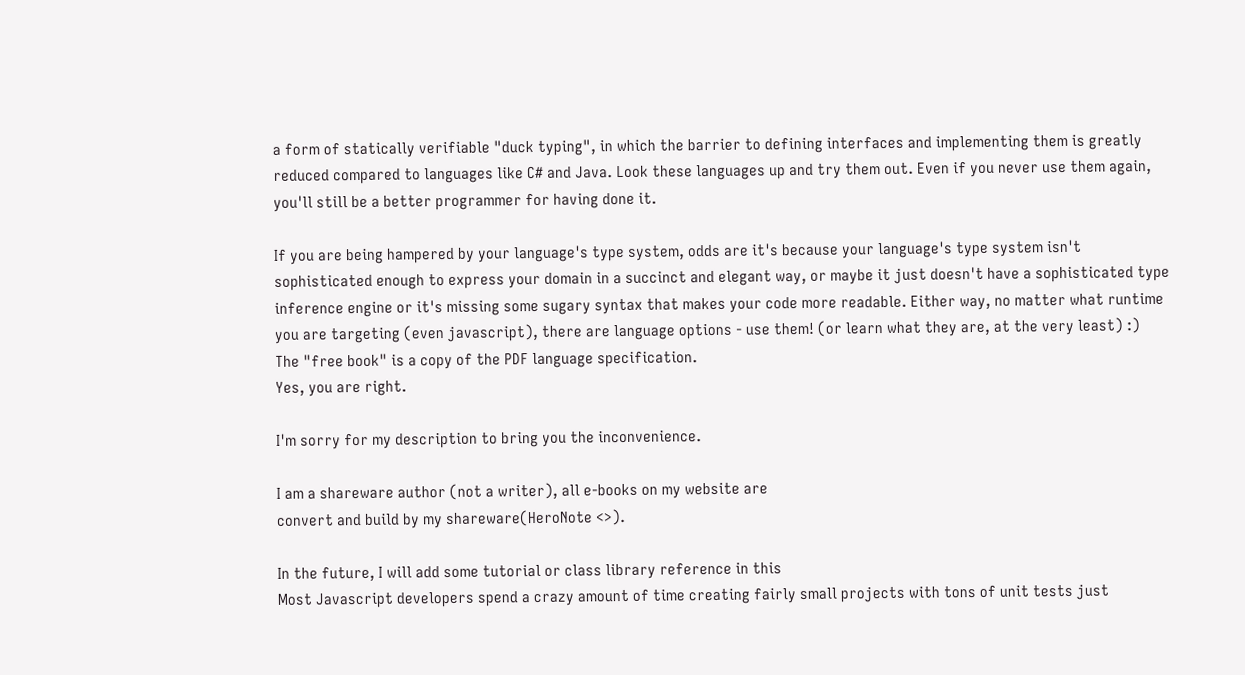a form of statically verifiable "duck typing", in which the barrier to defining interfaces and implementing them is greatly reduced compared to languages like C# and Java. Look these languages up and try them out. Even if you never use them again, you'll still be a better programmer for having done it.

If you are being hampered by your language's type system, odds are it's because your language's type system isn't sophisticated enough to express your domain in a succinct and elegant way, or maybe it just doesn't have a sophisticated type inference engine or it's missing some sugary syntax that makes your code more readable. Either way, no matter what runtime you are targeting (even javascript), there are language options - use them! (or learn what they are, at the very least) :)
The "free book" is a copy of the PDF language specification.
Yes, you are right.

I'm sorry for my description to bring you the inconvenience.

I am a shareware author (not a writer), all e-books on my website are
convert and build by my shareware(HeroNote <>).

In the future, I will add some tutorial or class library reference in this
Most Javascript developers spend a crazy amount of time creating fairly small projects with tons of unit tests just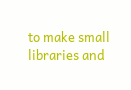to make small libraries and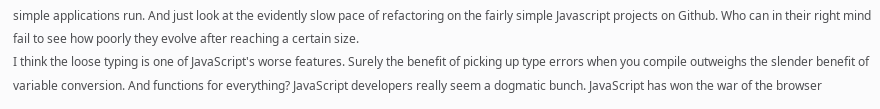simple applications run. And just look at the evidently slow pace of refactoring on the fairly simple Javascript projects on Github. Who can in their right mind fail to see how poorly they evolve after reaching a certain size.
I think the loose typing is one of JavaScript's worse features. Surely the benefit of picking up type errors when you compile outweighs the slender benefit of variable conversion. And functions for everything? JavaScript developers really seem a dogmatic bunch. JavaScript has won the war of the browser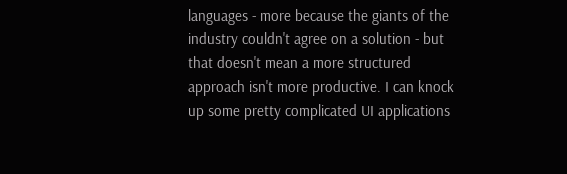languages - more because the giants of the industry couldn't agree on a solution - but that doesn't mean a more structured approach isn't more productive. I can knock up some pretty complicated UI applications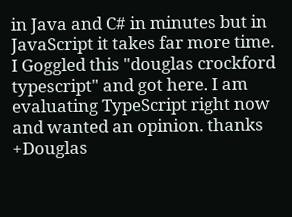in Java and C# in minutes but in JavaScript it takes far more time.
I Goggled this "douglas crockford typescript" and got here. I am evaluating TypeScript right now and wanted an opinion. thanks +Douglas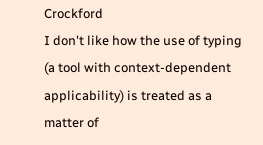Crockford
I don't like how the use of typing (a tool with context-dependent applicability) is treated as a matter of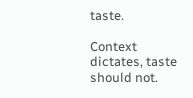taste.

Context dictates, taste should not.